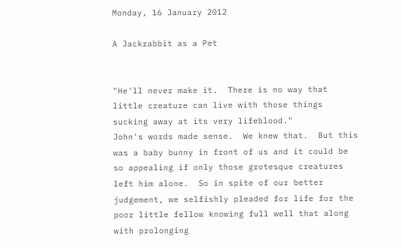Monday, 16 January 2012

A Jackrabbit as a Pet


"He'll never make it.  There is no way that little creature can live with those things sucking away at its very lifeblood."
John's words made sense.  We knew that.  But this was a baby bunny in front of us and it could be so appealing if only those grotesque creatures left him alone.  So in spite of our better judgement, we selfishly pleaded for life for the poor little fellow knowing full well that along with prolonging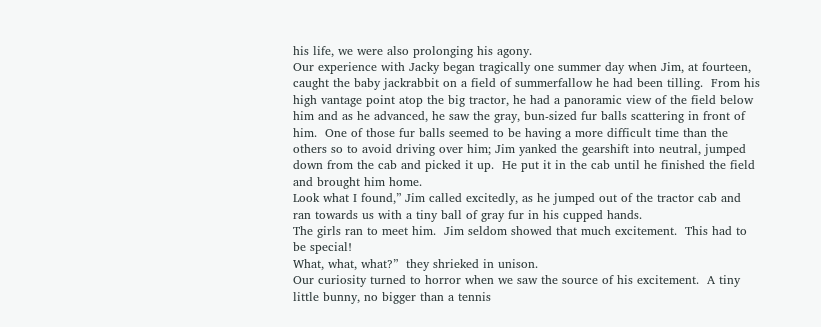his life, we were also prolonging his agony.
Our experience with Jacky began tragically one summer day when Jim, at fourteen, caught the baby jackrabbit on a field of summerfallow he had been tilling.  From his high vantage point atop the big tractor, he had a panoramic view of the field below him and as he advanced, he saw the gray, bun-sized fur balls scattering in front of him.  One of those fur balls seemed to be having a more difficult time than the others so to avoid driving over him; Jim yanked the gearshift into neutral, jumped down from the cab and picked it up.  He put it in the cab until he finished the field and brought him home.
Look what I found,” Jim called excitedly, as he jumped out of the tractor cab and ran towards us with a tiny ball of gray fur in his cupped hands.
The girls ran to meet him.  Jim seldom showed that much excitement.  This had to be special!
What, what, what?”  they shrieked in unison.
Our curiosity turned to horror when we saw the source of his excitement.  A tiny little bunny, no bigger than a tennis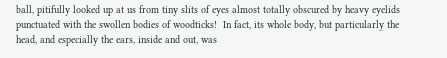ball, pitifully looked up at us from tiny slits of eyes almost totally obscured by heavy eyelids punctuated with the swollen bodies of woodticks!  In fact, its whole body, but particularly the head, and especially the ears, inside and out, was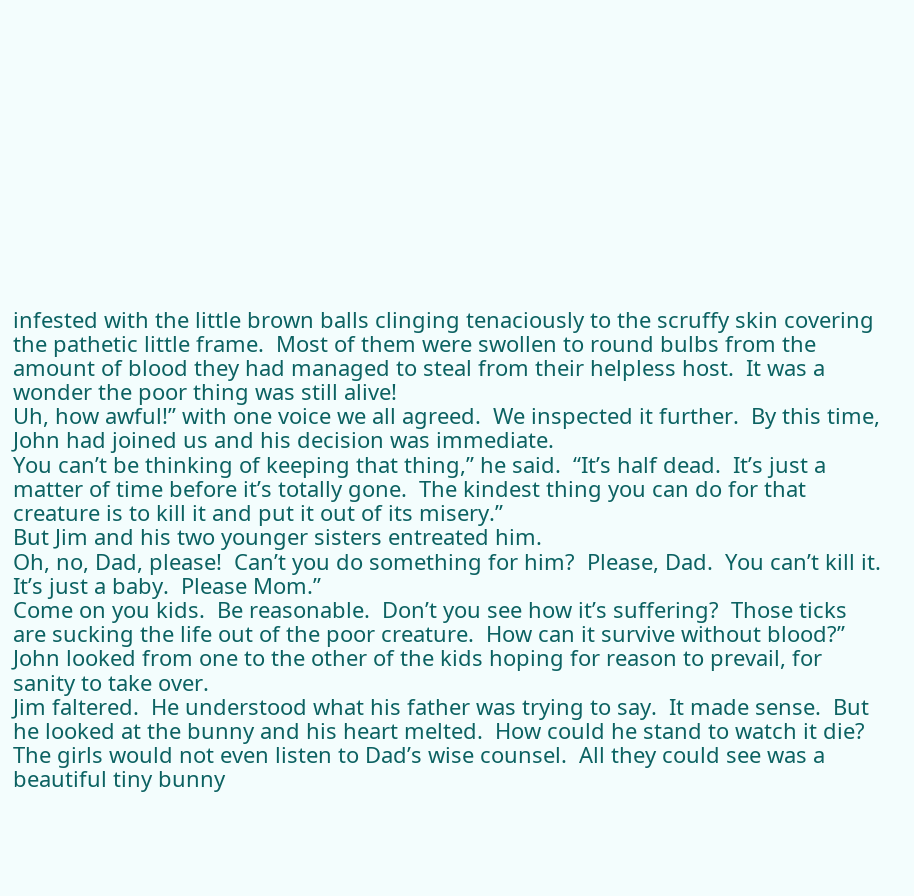infested with the little brown balls clinging tenaciously to the scruffy skin covering the pathetic little frame.  Most of them were swollen to round bulbs from the amount of blood they had managed to steal from their helpless host.  It was a wonder the poor thing was still alive!
Uh, how awful!” with one voice we all agreed.  We inspected it further.  By this time, John had joined us and his decision was immediate.
You can’t be thinking of keeping that thing,” he said.  “It’s half dead.  It’s just a matter of time before it’s totally gone.  The kindest thing you can do for that creature is to kill it and put it out of its misery.”
But Jim and his two younger sisters entreated him.
Oh, no, Dad, please!  Can’t you do something for him?  Please, Dad.  You can’t kill it.  It’s just a baby.  Please Mom.”
Come on you kids.  Be reasonable.  Don’t you see how it’s suffering?  Those ticks are sucking the life out of the poor creature.  How can it survive without blood?”
John looked from one to the other of the kids hoping for reason to prevail, for sanity to take over.
Jim faltered.  He understood what his father was trying to say.  It made sense.  But he looked at the bunny and his heart melted.  How could he stand to watch it die?  The girls would not even listen to Dad’s wise counsel.  All they could see was a beautiful tiny bunny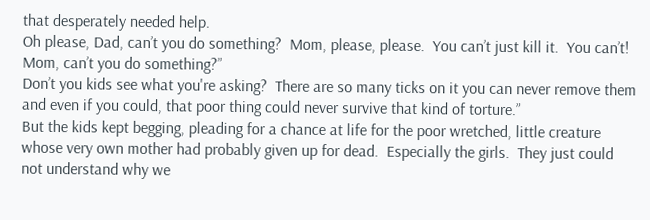that desperately needed help.
Oh please, Dad, can’t you do something?  Mom, please, please.  You can’t just kill it.  You can’t!  Mom, can’t you do something?”
Don’t you kids see what you're asking?  There are so many ticks on it you can never remove them and even if you could, that poor thing could never survive that kind of torture.”
But the kids kept begging, pleading for a chance at life for the poor wretched, little creature whose very own mother had probably given up for dead.  Especially the girls.  They just could not understand why we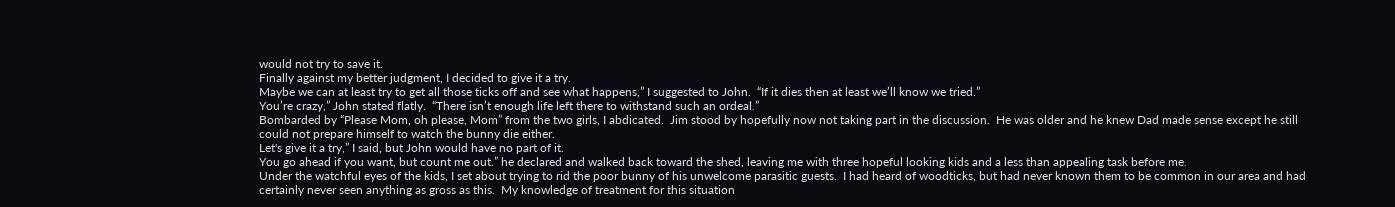would not try to save it.
Finally against my better judgment, I decided to give it a try.
Maybe we can at least try to get all those ticks off and see what happens,” I suggested to John.  “If it dies then at least we’ll know we tried.”
You’re crazy,” John stated flatly.  “There isn’t enough life left there to withstand such an ordeal.”
Bombarded by “Please Mom, oh please, Mom” from the two girls, I abdicated.  Jim stood by hopefully now not taking part in the discussion.  He was older and he knew Dad made sense except he still could not prepare himself to watch the bunny die either.
Let's give it a try,” I said, but John would have no part of it.
You go ahead if you want, but count me out.” he declared and walked back toward the shed, leaving me with three hopeful looking kids and a less than appealing task before me.
Under the watchful eyes of the kids, I set about trying to rid the poor bunny of his unwelcome parasitic guests.  I had heard of woodticks, but had never known them to be common in our area and had certainly never seen anything as gross as this.  My knowledge of treatment for this situation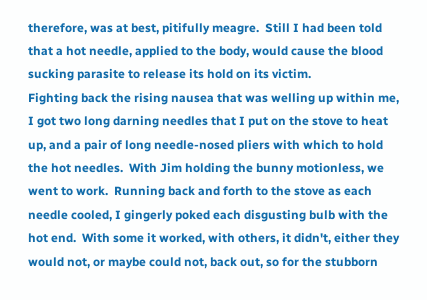therefore, was at best, pitifully meagre.  Still I had been told that a hot needle, applied to the body, would cause the blood sucking parasite to release its hold on its victim.
Fighting back the rising nausea that was welling up within me, I got two long darning needles that I put on the stove to heat up, and a pair of long needle-nosed pliers with which to hold the hot needles.  With Jim holding the bunny motionless, we went to work.  Running back and forth to the stove as each needle cooled, I gingerly poked each disgusting bulb with the hot end.  With some it worked, with others, it didn't, either they would not, or maybe could not, back out, so for the stubborn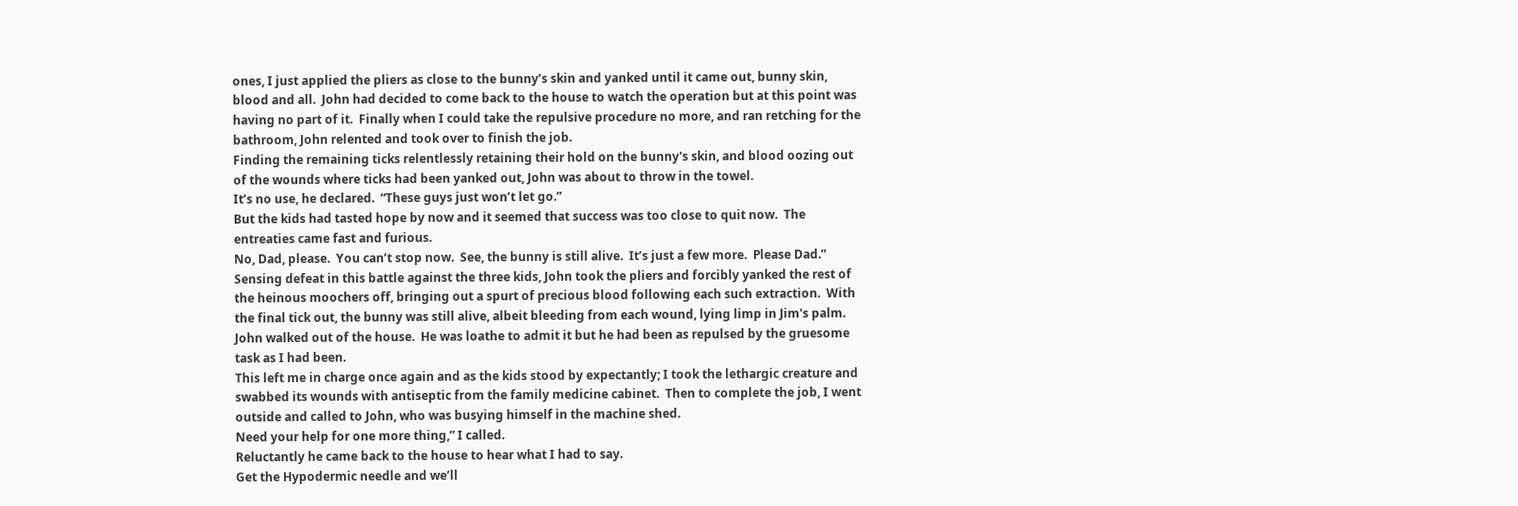ones, I just applied the pliers as close to the bunny’s skin and yanked until it came out, bunny skin, blood and all.  John had decided to come back to the house to watch the operation but at this point was having no part of it.  Finally when I could take the repulsive procedure no more, and ran retching for the bathroom, John relented and took over to finish the job.
Finding the remaining ticks relentlessly retaining their hold on the bunny's skin, and blood oozing out of the wounds where ticks had been yanked out, John was about to throw in the towel.
It’s no use, he declared.  “These guys just won’t let go.”
But the kids had tasted hope by now and it seemed that success was too close to quit now.  The entreaties came fast and furious.
No, Dad, please.  You can’t stop now.  See, the bunny is still alive.  It’s just a few more.  Please Dad.”
Sensing defeat in this battle against the three kids, John took the pliers and forcibly yanked the rest of the heinous moochers off, bringing out a spurt of precious blood following each such extraction.  With the final tick out, the bunny was still alive, albeit bleeding from each wound, lying limp in Jim's palm.  John walked out of the house.  He was loathe to admit it but he had been as repulsed by the gruesome task as I had been.
This left me in charge once again and as the kids stood by expectantly; I took the lethargic creature and swabbed its wounds with antiseptic from the family medicine cabinet.  Then to complete the job, I went outside and called to John, who was busying himself in the machine shed.
Need your help for one more thing,” I called.
Reluctantly he came back to the house to hear what I had to say.
Get the Hypodermic needle and we’ll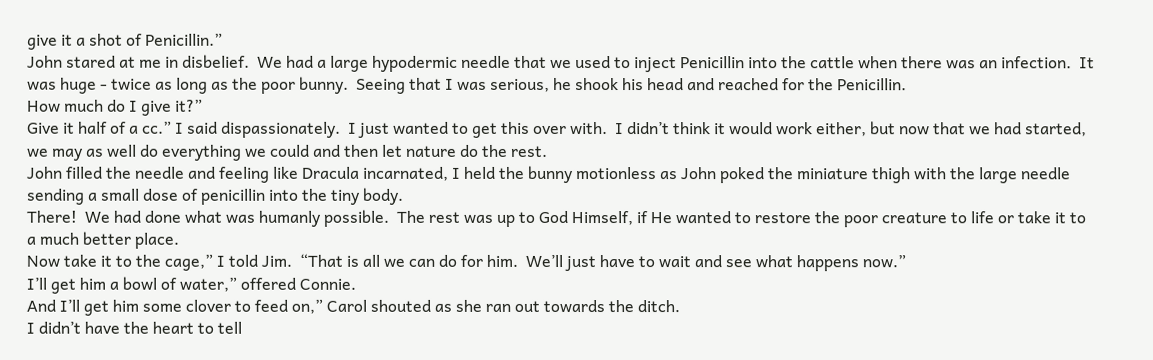give it a shot of Penicillin.”
John stared at me in disbelief.  We had a large hypodermic needle that we used to inject Penicillin into the cattle when there was an infection.  It was huge - twice as long as the poor bunny.  Seeing that I was serious, he shook his head and reached for the Penicillin.
How much do I give it?”
Give it half of a cc.” I said dispassionately.  I just wanted to get this over with.  I didn’t think it would work either, but now that we had started, we may as well do everything we could and then let nature do the rest.
John filled the needle and feeling like Dracula incarnated, I held the bunny motionless as John poked the miniature thigh with the large needle sending a small dose of penicillin into the tiny body.
There!  We had done what was humanly possible.  The rest was up to God Himself, if He wanted to restore the poor creature to life or take it to a much better place.
Now take it to the cage,” I told Jim.  “That is all we can do for him.  We’ll just have to wait and see what happens now.”
I’ll get him a bowl of water,” offered Connie.
And I’ll get him some clover to feed on,” Carol shouted as she ran out towards the ditch.
I didn’t have the heart to tell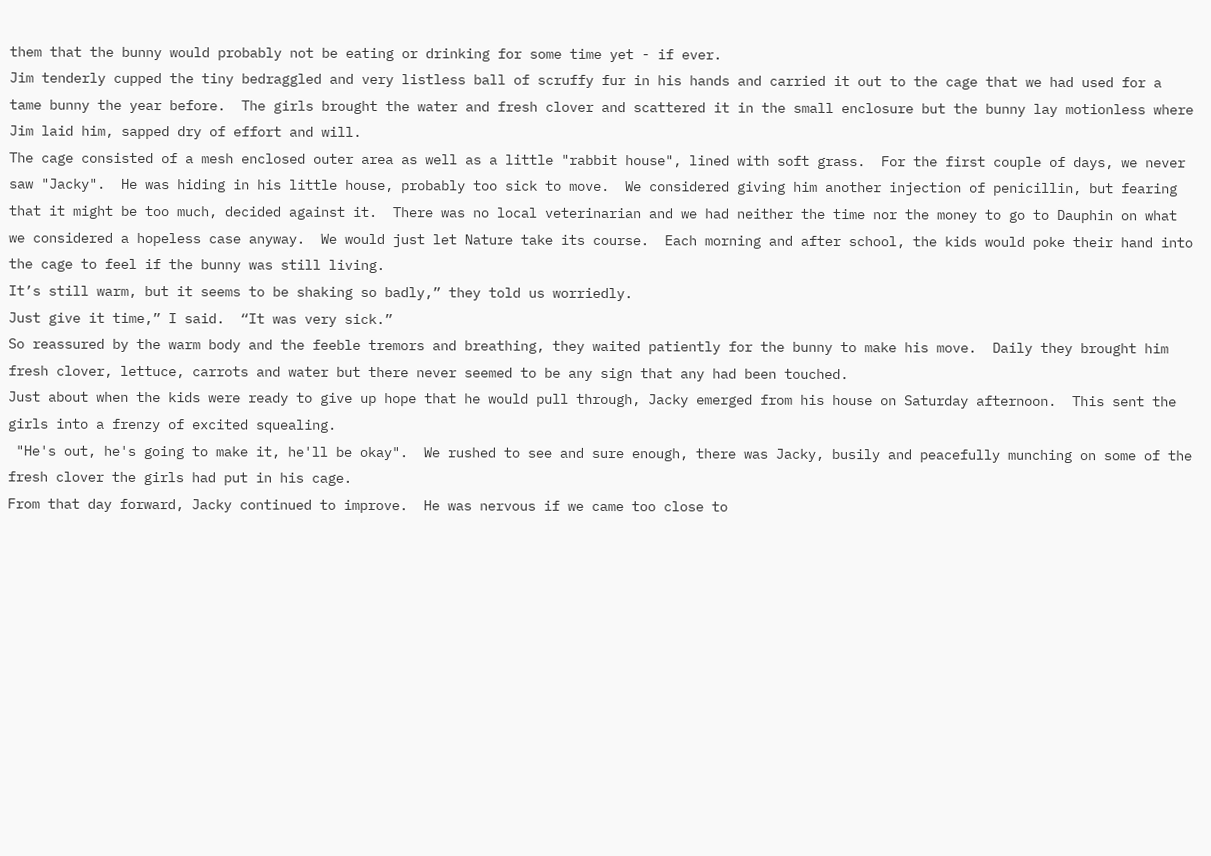them that the bunny would probably not be eating or drinking for some time yet - if ever.
Jim tenderly cupped the tiny bedraggled and very listless ball of scruffy fur in his hands and carried it out to the cage that we had used for a tame bunny the year before.  The girls brought the water and fresh clover and scattered it in the small enclosure but the bunny lay motionless where Jim laid him, sapped dry of effort and will.
The cage consisted of a mesh enclosed outer area as well as a little "rabbit house", lined with soft grass.  For the first couple of days, we never saw "Jacky".  He was hiding in his little house, probably too sick to move.  We considered giving him another injection of penicillin, but fearing that it might be too much, decided against it.  There was no local veterinarian and we had neither the time nor the money to go to Dauphin on what we considered a hopeless case anyway.  We would just let Nature take its course.  Each morning and after school, the kids would poke their hand into the cage to feel if the bunny was still living.
It’s still warm, but it seems to be shaking so badly,” they told us worriedly.
Just give it time,” I said.  “It was very sick.”
So reassured by the warm body and the feeble tremors and breathing, they waited patiently for the bunny to make his move.  Daily they brought him fresh clover, lettuce, carrots and water but there never seemed to be any sign that any had been touched.
Just about when the kids were ready to give up hope that he would pull through, Jacky emerged from his house on Saturday afternoon.  This sent the girls into a frenzy of excited squealing.
 "He's out, he's going to make it, he'll be okay".  We rushed to see and sure enough, there was Jacky, busily and peacefully munching on some of the fresh clover the girls had put in his cage.
From that day forward, Jacky continued to improve.  He was nervous if we came too close to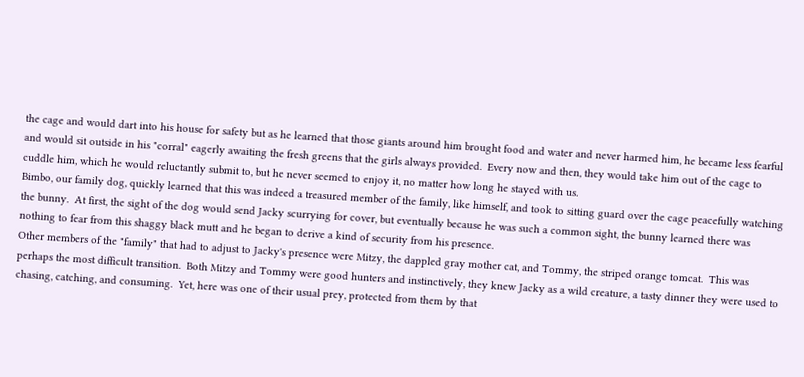the cage and would dart into his house for safety but as he learned that those giants around him brought food and water and never harmed him, he became less fearful and would sit outside in his "corral" eagerly awaiting the fresh greens that the girls always provided.  Every now and then, they would take him out of the cage to cuddle him, which he would reluctantly submit to, but he never seemed to enjoy it, no matter how long he stayed with us.
Bimbo, our family dog, quickly learned that this was indeed a treasured member of the family, like himself, and took to sitting guard over the cage peacefully watching the bunny.  At first, the sight of the dog would send Jacky scurrying for cover, but eventually because he was such a common sight, the bunny learned there was nothing to fear from this shaggy black mutt and he began to derive a kind of security from his presence.
Other members of the "family" that had to adjust to Jacky's presence were Mitzy, the dappled gray mother cat, and Tommy, the striped orange tomcat.  This was perhaps the most difficult transition.  Both Mitzy and Tommy were good hunters and instinctively, they knew Jacky as a wild creature, a tasty dinner they were used to chasing, catching, and consuming.  Yet, here was one of their usual prey, protected from them by that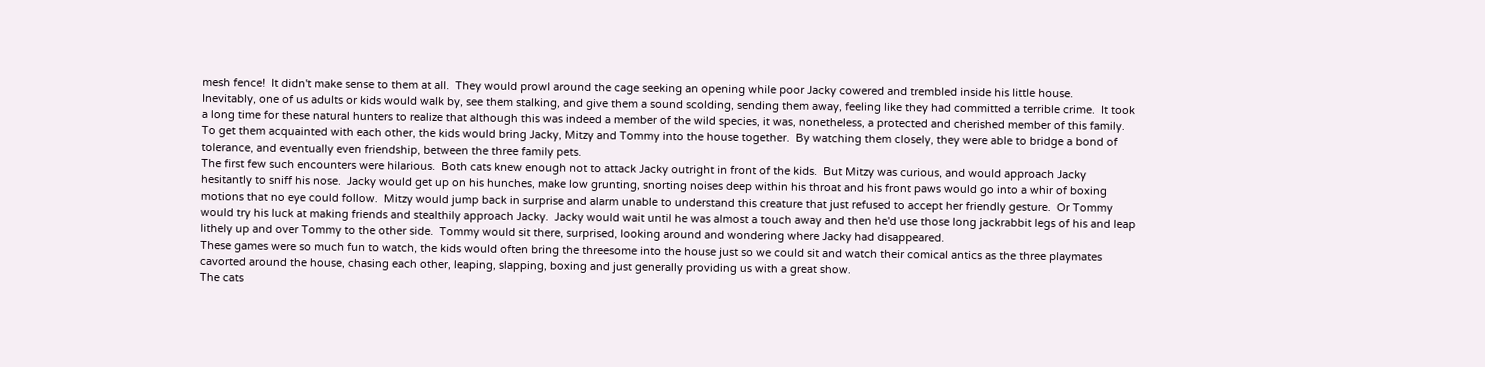mesh fence!  It didn't make sense to them at all.  They would prowl around the cage seeking an opening while poor Jacky cowered and trembled inside his little house.
Inevitably, one of us adults or kids would walk by, see them stalking, and give them a sound scolding, sending them away, feeling like they had committed a terrible crime.  It took a long time for these natural hunters to realize that although this was indeed a member of the wild species, it was, nonetheless, a protected and cherished member of this family.
To get them acquainted with each other, the kids would bring Jacky, Mitzy and Tommy into the house together.  By watching them closely, they were able to bridge a bond of tolerance, and eventually even friendship, between the three family pets.
The first few such encounters were hilarious.  Both cats knew enough not to attack Jacky outright in front of the kids.  But Mitzy was curious, and would approach Jacky hesitantly to sniff his nose.  Jacky would get up on his hunches, make low grunting, snorting noises deep within his throat and his front paws would go into a whir of boxing motions that no eye could follow.  Mitzy would jump back in surprise and alarm unable to understand this creature that just refused to accept her friendly gesture.  Or Tommy would try his luck at making friends and stealthily approach Jacky.  Jacky would wait until he was almost a touch away and then he'd use those long jackrabbit legs of his and leap lithely up and over Tommy to the other side.  Tommy would sit there, surprised, looking around and wondering where Jacky had disappeared.
These games were so much fun to watch, the kids would often bring the threesome into the house just so we could sit and watch their comical antics as the three playmates cavorted around the house, chasing each other, leaping, slapping, boxing and just generally providing us with a great show.
The cats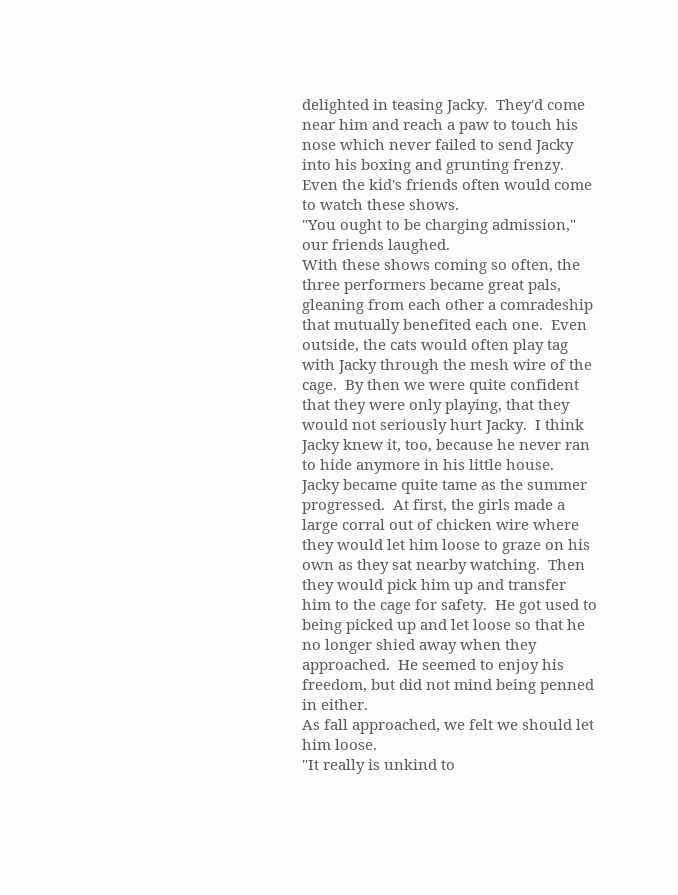delighted in teasing Jacky.  They'd come near him and reach a paw to touch his nose which never failed to send Jacky into his boxing and grunting frenzy.  Even the kid's friends often would come to watch these shows.
"You ought to be charging admission," our friends laughed.
With these shows coming so often, the three performers became great pals, gleaning from each other a comradeship that mutually benefited each one.  Even outside, the cats would often play tag with Jacky through the mesh wire of the cage.  By then we were quite confident that they were only playing, that they would not seriously hurt Jacky.  I think Jacky knew it, too, because he never ran to hide anymore in his little house.
Jacky became quite tame as the summer progressed.  At first, the girls made a large corral out of chicken wire where they would let him loose to graze on his own as they sat nearby watching.  Then they would pick him up and transfer him to the cage for safety.  He got used to being picked up and let loose so that he no longer shied away when they approached.  He seemed to enjoy his freedom, but did not mind being penned in either.
As fall approached, we felt we should let him loose.
"It really is unkind to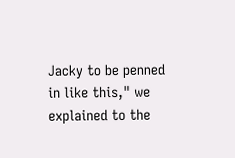Jacky to be penned in like this," we explained to the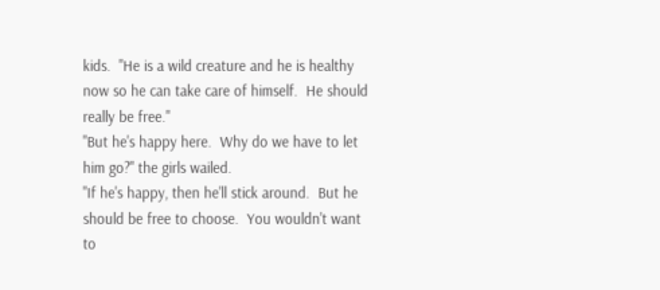kids.  "He is a wild creature and he is healthy now so he can take care of himself.  He should really be free."
"But he's happy here.  Why do we have to let him go?" the girls wailed.
"If he's happy, then he'll stick around.  But he should be free to choose.  You wouldn't want to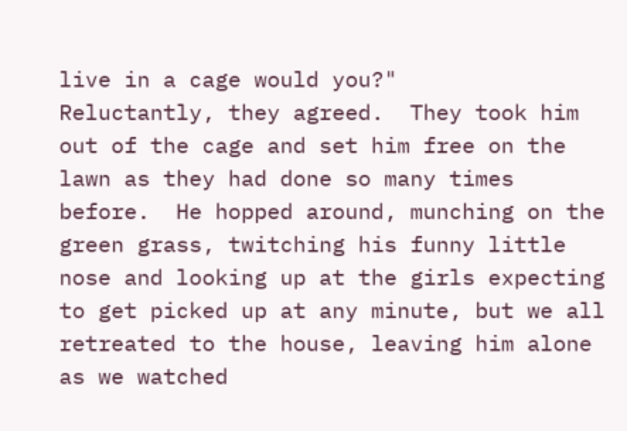live in a cage would you?"
Reluctantly, they agreed.  They took him out of the cage and set him free on the lawn as they had done so many times before.  He hopped around, munching on the green grass, twitching his funny little nose and looking up at the girls expecting to get picked up at any minute, but we all retreated to the house, leaving him alone as we watched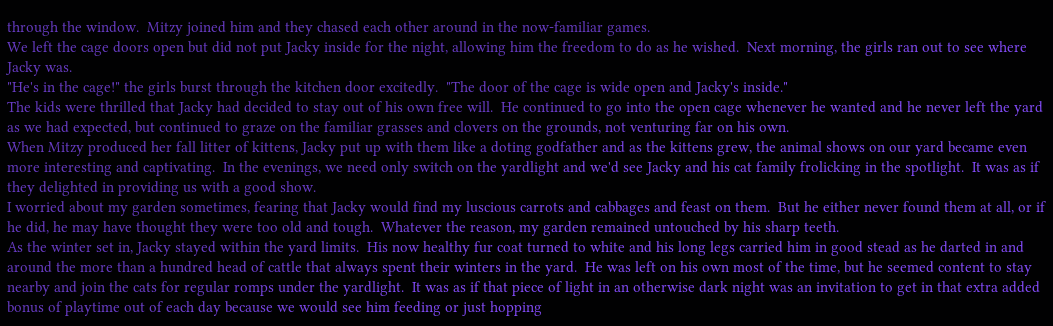through the window.  Mitzy joined him and they chased each other around in the now-familiar games.
We left the cage doors open but did not put Jacky inside for the night, allowing him the freedom to do as he wished.  Next morning, the girls ran out to see where Jacky was.
"He's in the cage!" the girls burst through the kitchen door excitedly.  "The door of the cage is wide open and Jacky's inside."
The kids were thrilled that Jacky had decided to stay out of his own free will.  He continued to go into the open cage whenever he wanted and he never left the yard as we had expected, but continued to graze on the familiar grasses and clovers on the grounds, not venturing far on his own.
When Mitzy produced her fall litter of kittens, Jacky put up with them like a doting godfather and as the kittens grew, the animal shows on our yard became even more interesting and captivating.  In the evenings, we need only switch on the yardlight and we'd see Jacky and his cat family frolicking in the spotlight.  It was as if they delighted in providing us with a good show.
I worried about my garden sometimes, fearing that Jacky would find my luscious carrots and cabbages and feast on them.  But he either never found them at all, or if he did, he may have thought they were too old and tough.  Whatever the reason, my garden remained untouched by his sharp teeth.
As the winter set in, Jacky stayed within the yard limits.  His now healthy fur coat turned to white and his long legs carried him in good stead as he darted in and around the more than a hundred head of cattle that always spent their winters in the yard.  He was left on his own most of the time, but he seemed content to stay nearby and join the cats for regular romps under the yardlight.  It was as if that piece of light in an otherwise dark night was an invitation to get in that extra added bonus of playtime out of each day because we would see him feeding or just hopping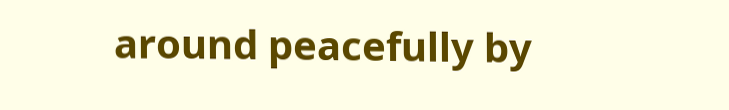around peacefully by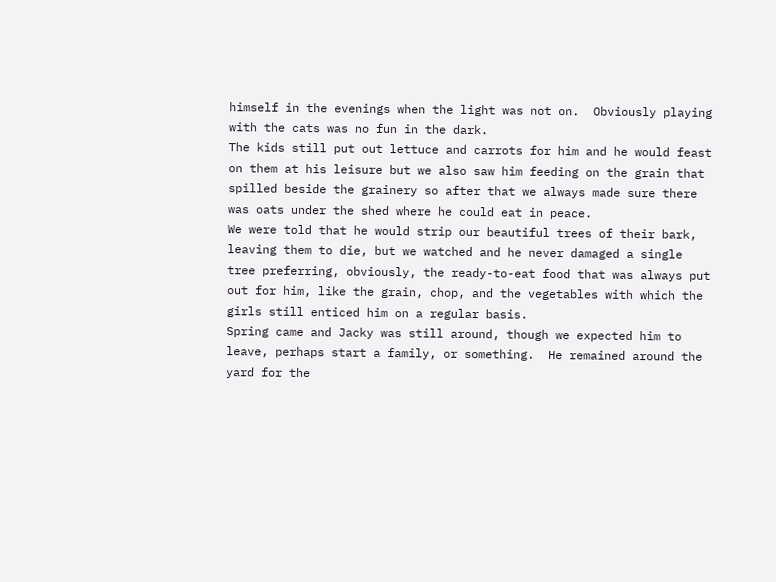himself in the evenings when the light was not on.  Obviously playing with the cats was no fun in the dark.
The kids still put out lettuce and carrots for him and he would feast on them at his leisure but we also saw him feeding on the grain that spilled beside the grainery so after that we always made sure there was oats under the shed where he could eat in peace.
We were told that he would strip our beautiful trees of their bark, leaving them to die, but we watched and he never damaged a single tree preferring, obviously, the ready-to-eat food that was always put out for him, like the grain, chop, and the vegetables with which the girls still enticed him on a regular basis.
Spring came and Jacky was still around, though we expected him to leave, perhaps start a family, or something.  He remained around the yard for the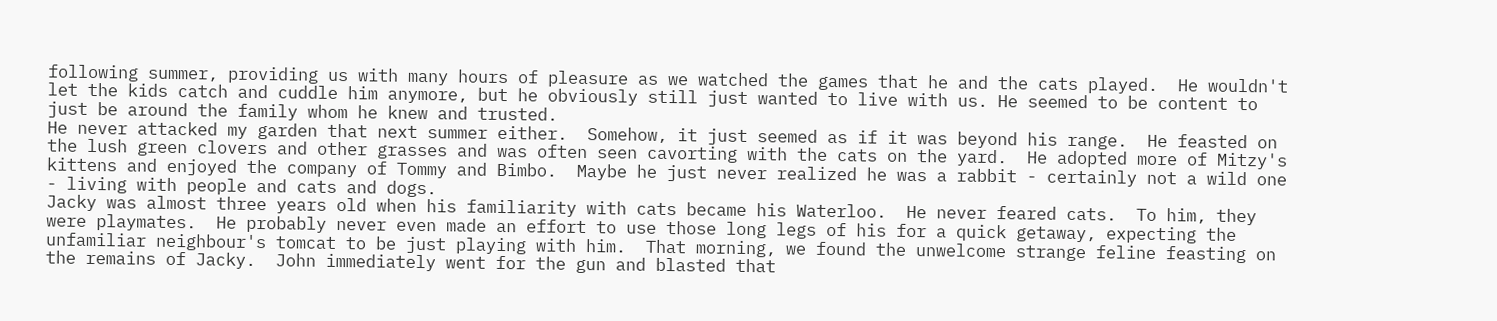following summer, providing us with many hours of pleasure as we watched the games that he and the cats played.  He wouldn't let the kids catch and cuddle him anymore, but he obviously still just wanted to live with us. He seemed to be content to just be around the family whom he knew and trusted.
He never attacked my garden that next summer either.  Somehow, it just seemed as if it was beyond his range.  He feasted on the lush green clovers and other grasses and was often seen cavorting with the cats on the yard.  He adopted more of Mitzy's kittens and enjoyed the company of Tommy and Bimbo.  Maybe he just never realized he was a rabbit - certainly not a wild one - living with people and cats and dogs.
Jacky was almost three years old when his familiarity with cats became his Waterloo.  He never feared cats.  To him, they were playmates.  He probably never even made an effort to use those long legs of his for a quick getaway, expecting the unfamiliar neighbour's tomcat to be just playing with him.  That morning, we found the unwelcome strange feline feasting on the remains of Jacky.  John immediately went for the gun and blasted that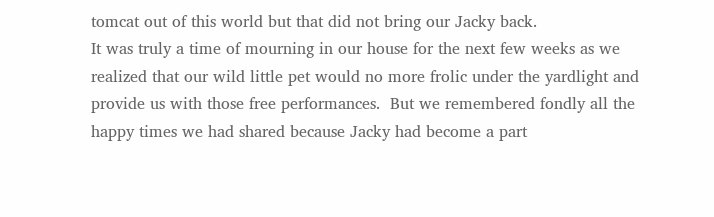tomcat out of this world but that did not bring our Jacky back.
It was truly a time of mourning in our house for the next few weeks as we realized that our wild little pet would no more frolic under the yardlight and provide us with those free performances.  But we remembered fondly all the happy times we had shared because Jacky had become a part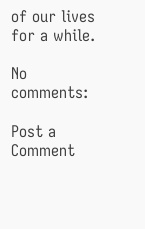of our lives for a while.

No comments:

Post a Comment